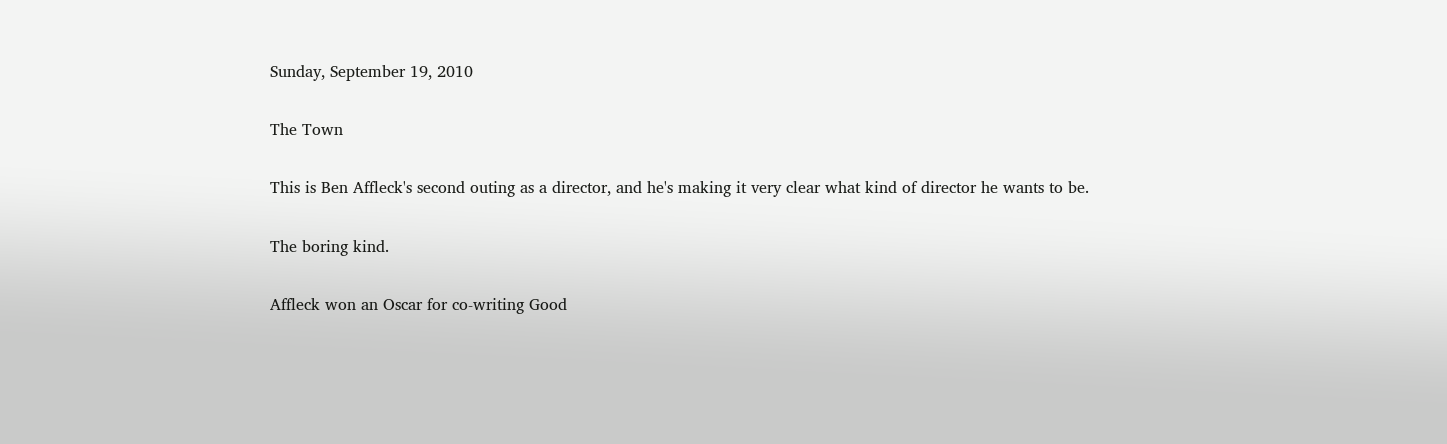Sunday, September 19, 2010

The Town

This is Ben Affleck's second outing as a director, and he's making it very clear what kind of director he wants to be.

The boring kind.

Affleck won an Oscar for co-writing Good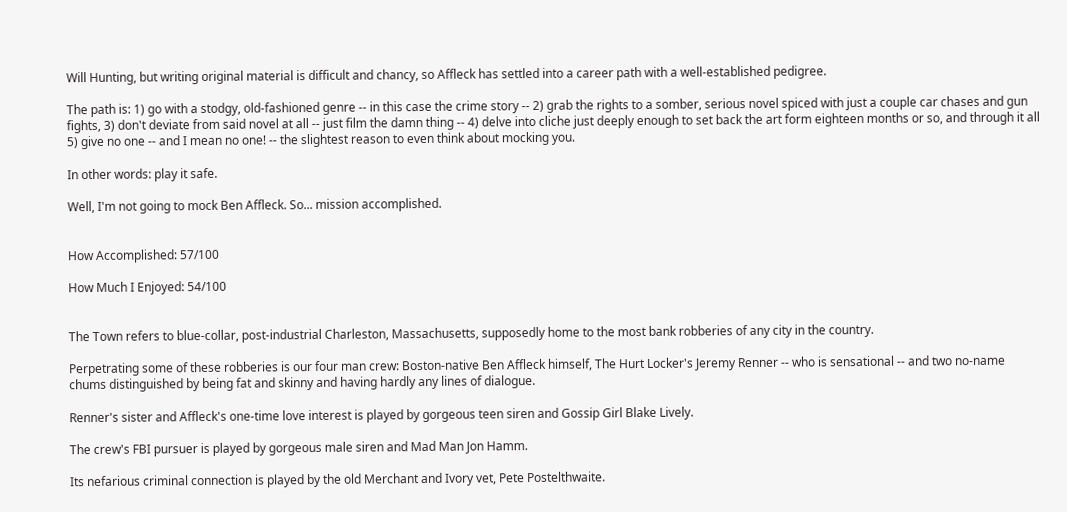Will Hunting, but writing original material is difficult and chancy, so Affleck has settled into a career path with a well-established pedigree.

The path is: 1) go with a stodgy, old-fashioned genre -- in this case the crime story -- 2) grab the rights to a somber, serious novel spiced with just a couple car chases and gun fights, 3) don't deviate from said novel at all -- just film the damn thing -- 4) delve into cliche just deeply enough to set back the art form eighteen months or so, and through it all 5) give no one -- and I mean no one! -- the slightest reason to even think about mocking you.

In other words: play it safe.

Well, I'm not going to mock Ben Affleck. So... mission accomplished.


How Accomplished: 57/100

How Much I Enjoyed: 54/100


The Town refers to blue-collar, post-industrial Charleston, Massachusetts, supposedly home to the most bank robberies of any city in the country.

Perpetrating some of these robberies is our four man crew: Boston-native Ben Affleck himself, The Hurt Locker's Jeremy Renner -- who is sensational -- and two no-name chums distinguished by being fat and skinny and having hardly any lines of dialogue.

Renner's sister and Affleck's one-time love interest is played by gorgeous teen siren and Gossip Girl Blake Lively.

The crew's FBI pursuer is played by gorgeous male siren and Mad Man Jon Hamm.

Its nefarious criminal connection is played by the old Merchant and Ivory vet, Pete Postelthwaite.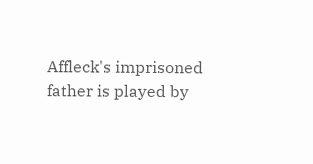Affleck's imprisoned father is played by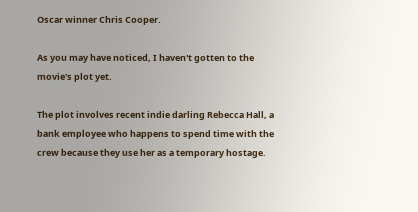Oscar winner Chris Cooper.

As you may have noticed, I haven't gotten to the movie's plot yet.

The plot involves recent indie darling Rebecca Hall, a bank employee who happens to spend time with the crew because they use her as a temporary hostage.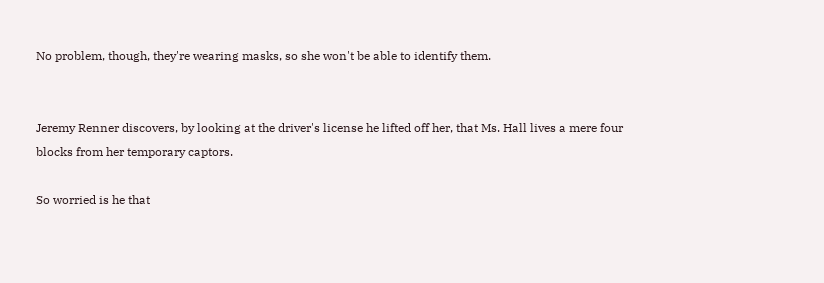No problem, though, they're wearing masks, so she won't be able to identify them.


Jeremy Renner discovers, by looking at the driver's license he lifted off her, that Ms. Hall lives a mere four blocks from her temporary captors.

So worried is he that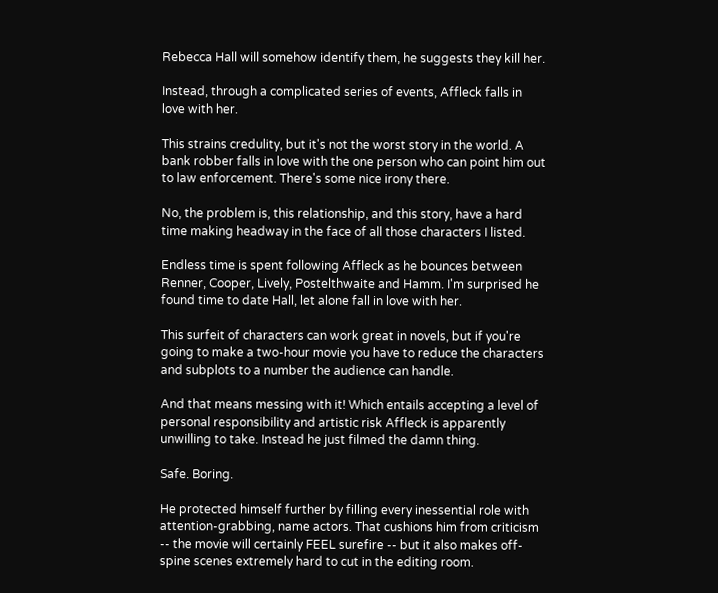Rebecca Hall will somehow identify them, he suggests they kill her.

Instead, through a complicated series of events, Affleck falls in love with her.

This strains credulity, but it's not the worst story in the world. A bank robber falls in love with the one person who can point him out to law enforcement. There's some nice irony there.

No, the problem is, this relationship, and this story, have a hard time making headway in the face of all those characters I listed.

Endless time is spent following Affleck as he bounces between Renner, Cooper, Lively, Postelthwaite and Hamm. I'm surprised he found time to date Hall, let alone fall in love with her.

This surfeit of characters can work great in novels, but if you're going to make a two-hour movie you have to reduce the characters and subplots to a number the audience can handle.

And that means messing with it! Which entails accepting a level of personal responsibility and artistic risk Affleck is apparently unwilling to take. Instead he just filmed the damn thing.

Safe. Boring.

He protected himself further by filling every inessential role with attention-grabbing, name actors. That cushions him from criticism -- the movie will certainly FEEL surefire -- but it also makes off-spine scenes extremely hard to cut in the editing room.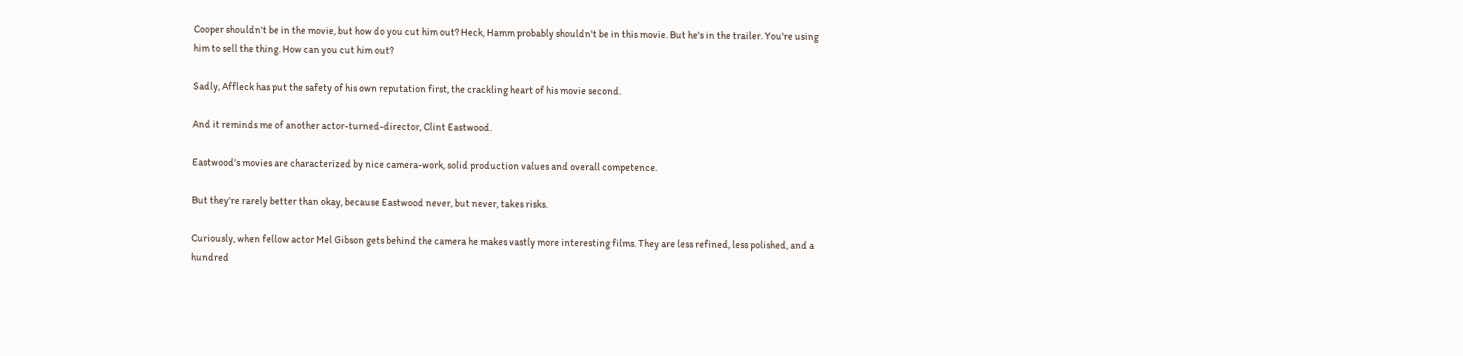Cooper shouldn't be in the movie, but how do you cut him out? Heck, Hamm probably shouldn't be in this movie. But he's in the trailer. You're using him to sell the thing. How can you cut him out?

Sadly, Affleck has put the safety of his own reputation first, the crackling heart of his movie second.

And it reminds me of another actor-turned-director, Clint Eastwood.

Eastwood's movies are characterized by nice camera-work, solid production values and overall competence.

But they're rarely better than okay, because Eastwood never, but never, takes risks.

Curiously, when fellow actor Mel Gibson gets behind the camera he makes vastly more interesting films. They are less refined, less polished, and a hundred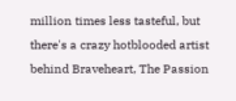million times less tasteful, but there's a crazy hotblooded artist behind Braveheart, The Passion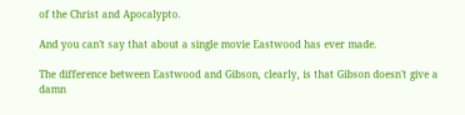of the Christ and Apocalypto.

And you can't say that about a single movie Eastwood has ever made.

The difference between Eastwood and Gibson, clearly, is that Gibson doesn't give a damn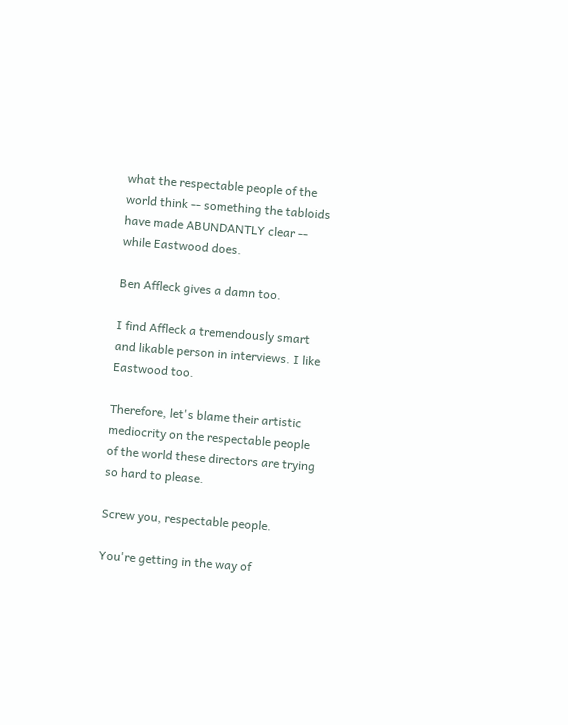what the respectable people of the world think -- something the tabloids have made ABUNDANTLY clear -- while Eastwood does.

Ben Affleck gives a damn too.

I find Affleck a tremendously smart and likable person in interviews. I like Eastwood too.

Therefore, let's blame their artistic mediocrity on the respectable people of the world these directors are trying so hard to please.

Screw you, respectable people.

You're getting in the way of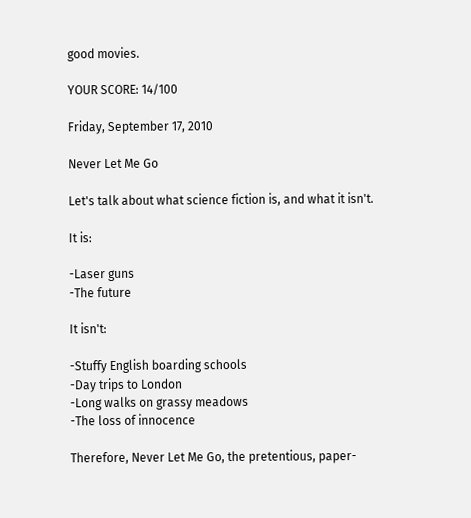good movies.

YOUR SCORE: 14/100

Friday, September 17, 2010

Never Let Me Go

Let's talk about what science fiction is, and what it isn't.

It is:

-Laser guns
-The future

It isn't:

-Stuffy English boarding schools
-Day trips to London
-Long walks on grassy meadows
-The loss of innocence

Therefore, Never Let Me Go, the pretentious, paper-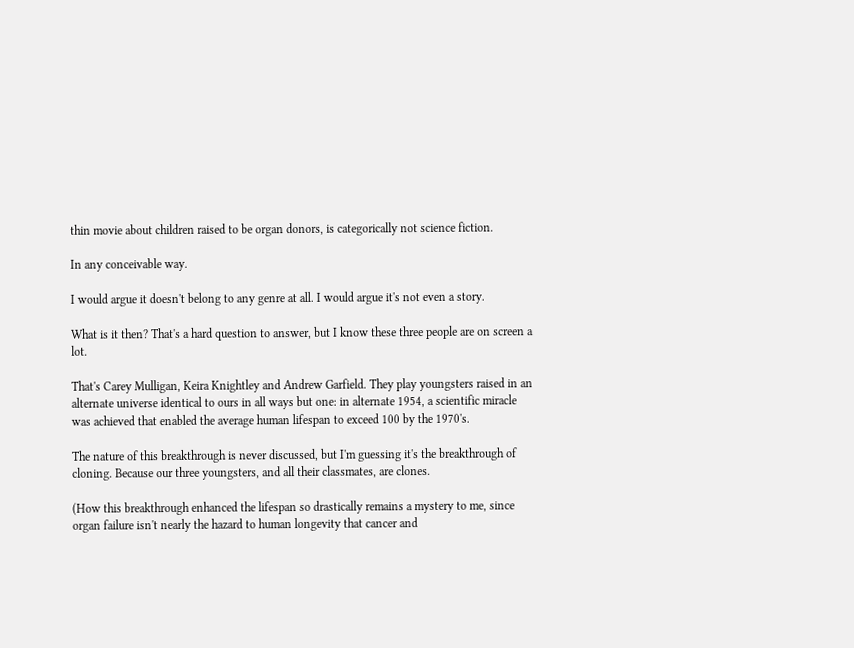thin movie about children raised to be organ donors, is categorically not science fiction.

In any conceivable way.

I would argue it doesn't belong to any genre at all. I would argue it's not even a story.

What is it then? That's a hard question to answer, but I know these three people are on screen a lot.

That's Carey Mulligan, Keira Knightley and Andrew Garfield. They play youngsters raised in an alternate universe identical to ours in all ways but one: in alternate 1954, a scientific miracle was achieved that enabled the average human lifespan to exceed 100 by the 1970's.

The nature of this breakthrough is never discussed, but I'm guessing it's the breakthrough of cloning. Because our three youngsters, and all their classmates, are clones.

(How this breakthrough enhanced the lifespan so drastically remains a mystery to me, since organ failure isn't nearly the hazard to human longevity that cancer and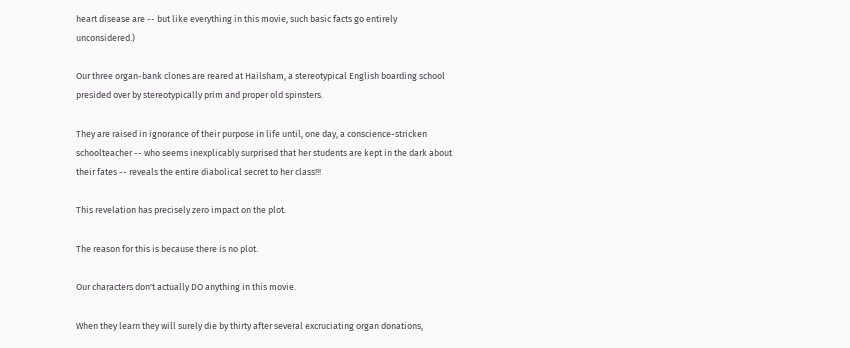heart disease are -- but like everything in this movie, such basic facts go entirely unconsidered.)

Our three organ-bank clones are reared at Hailsham, a stereotypical English boarding school presided over by stereotypically prim and proper old spinsters.

They are raised in ignorance of their purpose in life until, one day, a conscience-stricken schoolteacher -- who seems inexplicably surprised that her students are kept in the dark about their fates -- reveals the entire diabolical secret to her class!!!

This revelation has precisely zero impact on the plot.

The reason for this is because there is no plot.

Our characters don't actually DO anything in this movie.

When they learn they will surely die by thirty after several excruciating organ donations,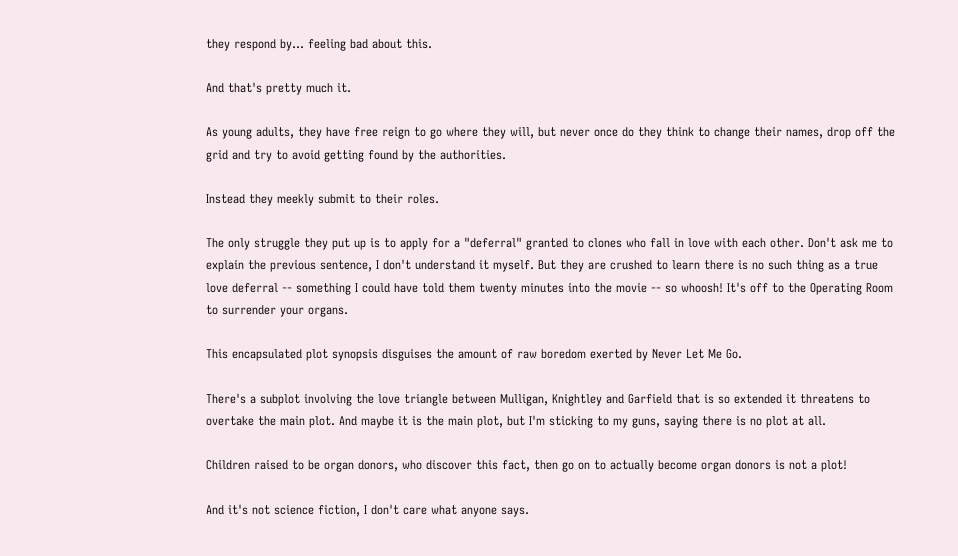they respond by... feeling bad about this.

And that's pretty much it.

As young adults, they have free reign to go where they will, but never once do they think to change their names, drop off the grid and try to avoid getting found by the authorities.

Instead they meekly submit to their roles.

The only struggle they put up is to apply for a "deferral" granted to clones who fall in love with each other. Don't ask me to explain the previous sentence, I don't understand it myself. But they are crushed to learn there is no such thing as a true love deferral -- something I could have told them twenty minutes into the movie -- so whoosh! It's off to the Operating Room to surrender your organs.

This encapsulated plot synopsis disguises the amount of raw boredom exerted by Never Let Me Go.

There's a subplot involving the love triangle between Mulligan, Knightley and Garfield that is so extended it threatens to overtake the main plot. And maybe it is the main plot, but I'm sticking to my guns, saying there is no plot at all.

Children raised to be organ donors, who discover this fact, then go on to actually become organ donors is not a plot!

And it's not science fiction, I don't care what anyone says.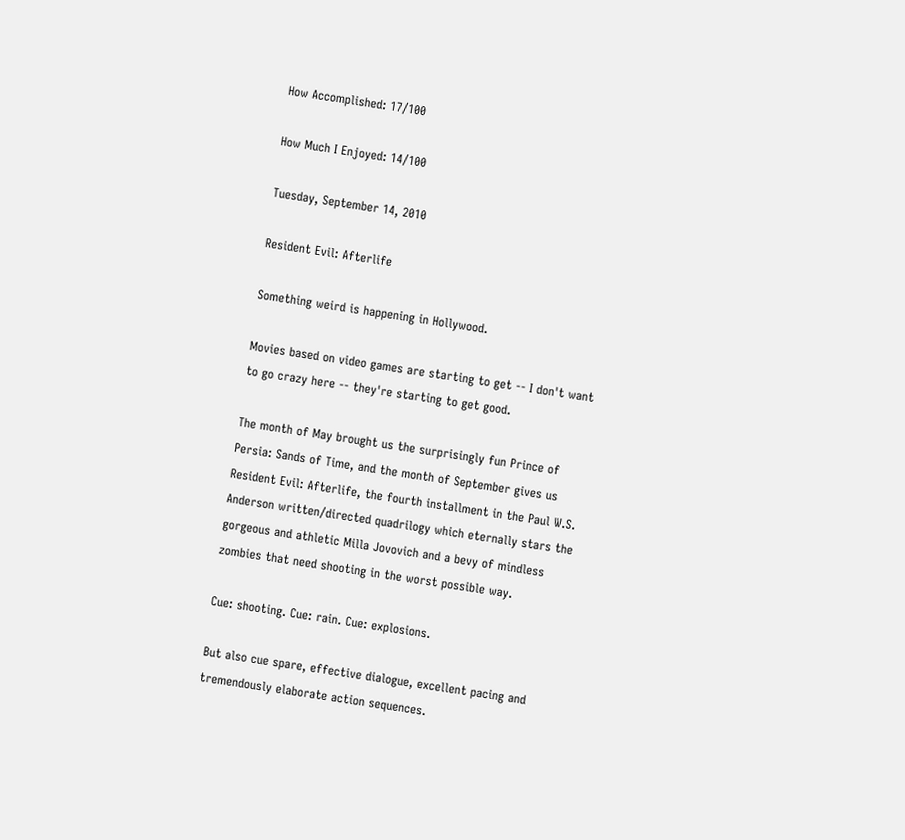How Accomplished: 17/100

How Much I Enjoyed: 14/100

Tuesday, September 14, 2010

Resident Evil: Afterlife

Something weird is happening in Hollywood.

Movies based on video games are starting to get -- I don't want to go crazy here -- they're starting to get good.

The month of May brought us the surprisingly fun Prince of Persia: Sands of Time, and the month of September gives us Resident Evil: Afterlife, the fourth installment in the Paul W.S. Anderson written/directed quadrilogy which eternally stars the gorgeous and athletic Milla Jovovich and a bevy of mindless zombies that need shooting in the worst possible way.

Cue: shooting. Cue: rain. Cue: explosions.

But also cue spare, effective dialogue, excellent pacing and tremendously elaborate action sequences.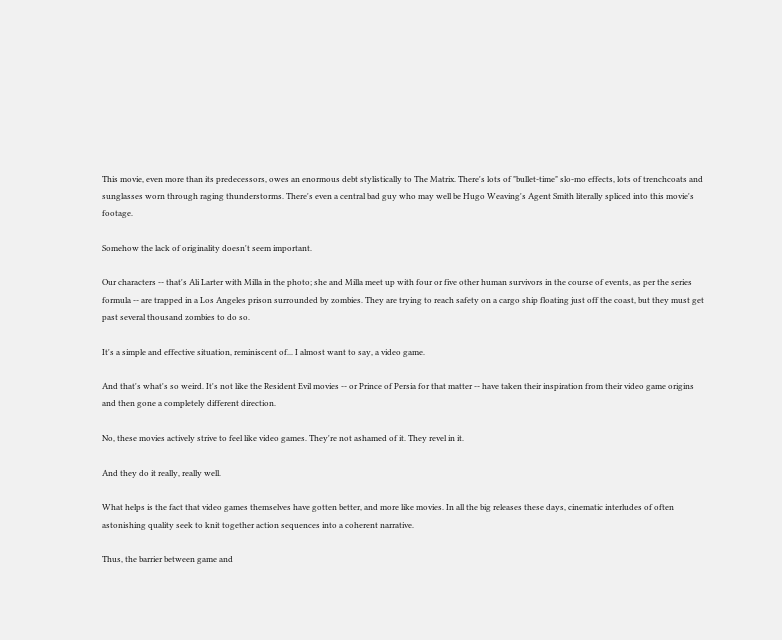This movie, even more than its predecessors, owes an enormous debt stylistically to The Matrix. There's lots of "bullet-time" slo-mo effects, lots of trenchcoats and sunglasses worn through raging thunderstorms. There's even a central bad guy who may well be Hugo Weaving's Agent Smith literally spliced into this movie's footage.

Somehow the lack of originality doesn't seem important.

Our characters -- that's Ali Larter with Milla in the photo; she and Milla meet up with four or five other human survivors in the course of events, as per the series formula -- are trapped in a Los Angeles prison surrounded by zombies. They are trying to reach safety on a cargo ship floating just off the coast, but they must get past several thousand zombies to do so.

It's a simple and effective situation, reminiscent of... I almost want to say, a video game.

And that's what's so weird. It's not like the Resident Evil movies -- or Prince of Persia for that matter -- have taken their inspiration from their video game origins and then gone a completely different direction.

No, these movies actively strive to feel like video games. They're not ashamed of it. They revel in it.

And they do it really, really well.

What helps is the fact that video games themselves have gotten better, and more like movies. In all the big releases these days, cinematic interludes of often astonishing quality seek to knit together action sequences into a coherent narrative.

Thus, the barrier between game and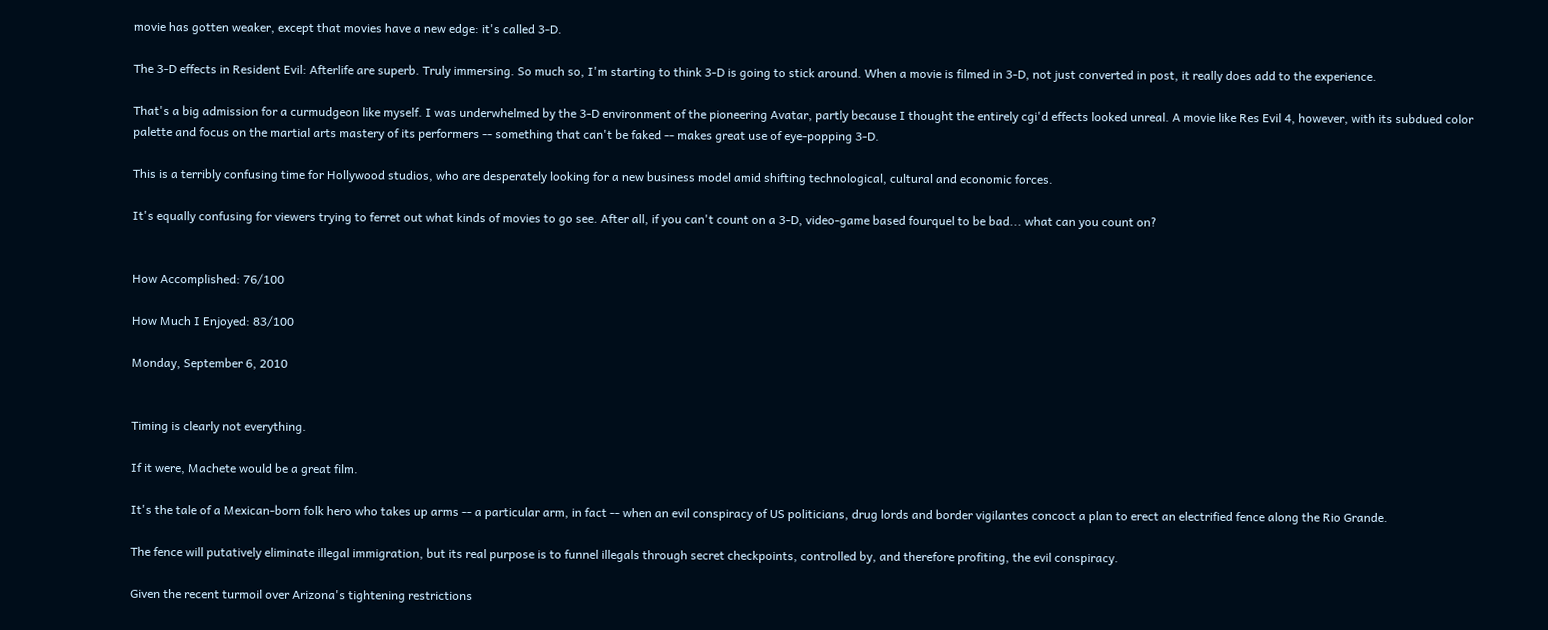movie has gotten weaker, except that movies have a new edge: it's called 3-D.

The 3-D effects in Resident Evil: Afterlife are superb. Truly immersing. So much so, I'm starting to think 3-D is going to stick around. When a movie is filmed in 3-D, not just converted in post, it really does add to the experience.

That's a big admission for a curmudgeon like myself. I was underwhelmed by the 3-D environment of the pioneering Avatar, partly because I thought the entirely cgi'd effects looked unreal. A movie like Res Evil 4, however, with its subdued color palette and focus on the martial arts mastery of its performers -- something that can't be faked -- makes great use of eye-popping 3-D.

This is a terribly confusing time for Hollywood studios, who are desperately looking for a new business model amid shifting technological, cultural and economic forces.

It's equally confusing for viewers trying to ferret out what kinds of movies to go see. After all, if you can't count on a 3-D, video-game based fourquel to be bad... what can you count on?


How Accomplished: 76/100

How Much I Enjoyed: 83/100

Monday, September 6, 2010


Timing is clearly not everything.

If it were, Machete would be a great film.

It's the tale of a Mexican-born folk hero who takes up arms -- a particular arm, in fact -- when an evil conspiracy of US politicians, drug lords and border vigilantes concoct a plan to erect an electrified fence along the Rio Grande.

The fence will putatively eliminate illegal immigration, but its real purpose is to funnel illegals through secret checkpoints, controlled by, and therefore profiting, the evil conspiracy.

Given the recent turmoil over Arizona's tightening restrictions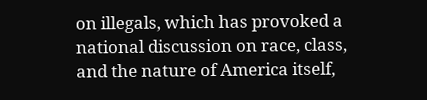on illegals, which has provoked a national discussion on race, class, and the nature of America itself,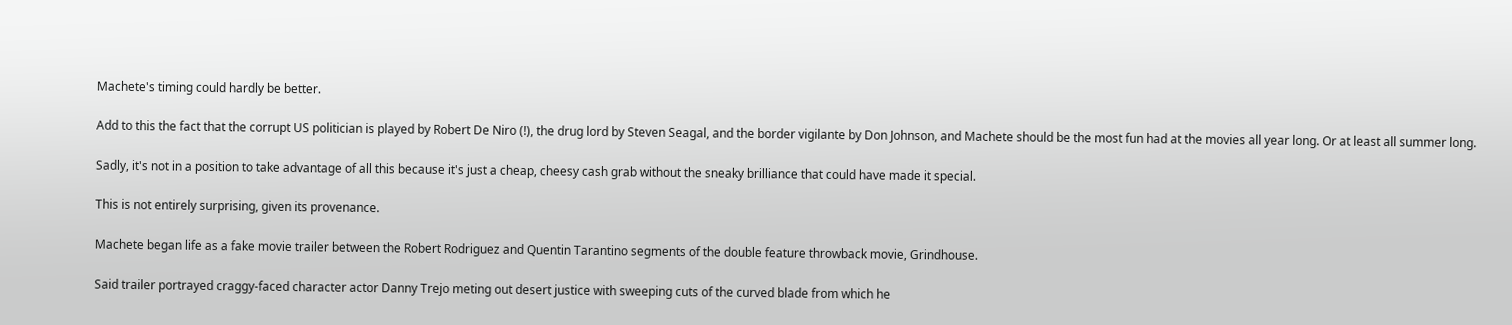Machete's timing could hardly be better.

Add to this the fact that the corrupt US politician is played by Robert De Niro (!), the drug lord by Steven Seagal, and the border vigilante by Don Johnson, and Machete should be the most fun had at the movies all year long. Or at least all summer long.

Sadly, it's not in a position to take advantage of all this because it's just a cheap, cheesy cash grab without the sneaky brilliance that could have made it special.

This is not entirely surprising, given its provenance.

Machete began life as a fake movie trailer between the Robert Rodriguez and Quentin Tarantino segments of the double feature throwback movie, Grindhouse.

Said trailer portrayed craggy-faced character actor Danny Trejo meting out desert justice with sweeping cuts of the curved blade from which he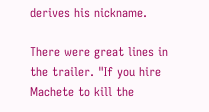derives his nickname.

There were great lines in the trailer. "If you hire Machete to kill the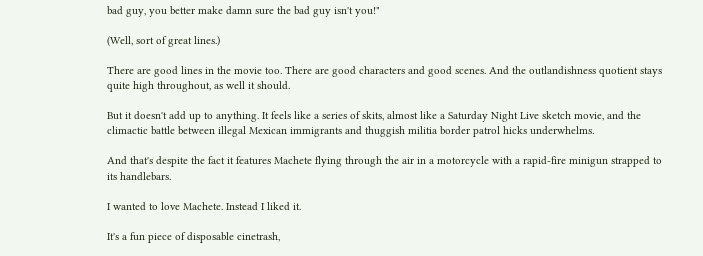bad guy, you better make damn sure the bad guy isn't you!"

(Well, sort of great lines.)

There are good lines in the movie too. There are good characters and good scenes. And the outlandishness quotient stays quite high throughout, as well it should.

But it doesn't add up to anything. It feels like a series of skits, almost like a Saturday Night Live sketch movie, and the climactic battle between illegal Mexican immigrants and thuggish militia border patrol hicks underwhelms.

And that's despite the fact it features Machete flying through the air in a motorcycle with a rapid-fire minigun strapped to its handlebars.

I wanted to love Machete. Instead I liked it.

It's a fun piece of disposable cinetrash,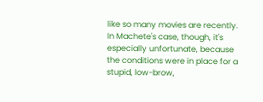like so many movies are recently. In Machete's case, though, it's especially unfortunate, because the conditions were in place for a stupid, low-brow,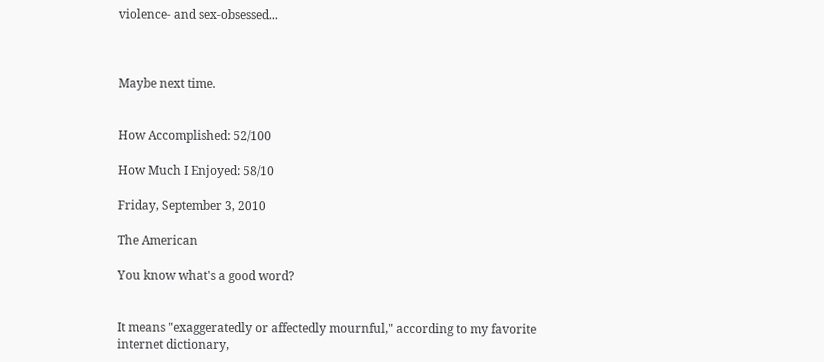violence- and sex-obsessed...



Maybe next time.


How Accomplished: 52/100

How Much I Enjoyed: 58/10

Friday, September 3, 2010

The American

You know what's a good word?


It means "exaggeratedly or affectedly mournful," according to my favorite internet dictionary,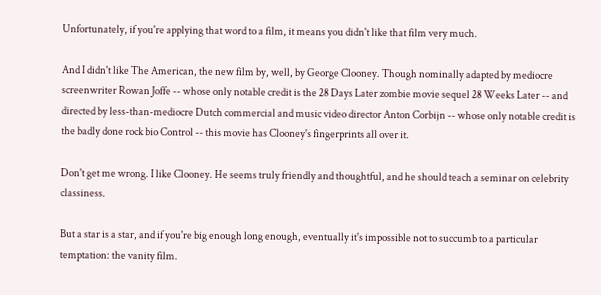Unfortunately, if you're applying that word to a film, it means you didn't like that film very much.

And I didn't like The American, the new film by, well, by George Clooney. Though nominally adapted by mediocre screenwriter Rowan Joffe -- whose only notable credit is the 28 Days Later zombie movie sequel 28 Weeks Later -- and directed by less-than-mediocre Dutch commercial and music video director Anton Corbijn -- whose only notable credit is the badly done rock bio Control -- this movie has Clooney's fingerprints all over it.

Don't get me wrong. I like Clooney. He seems truly friendly and thoughtful, and he should teach a seminar on celebrity classiness.

But a star is a star, and if you're big enough long enough, eventually it's impossible not to succumb to a particular temptation: the vanity film.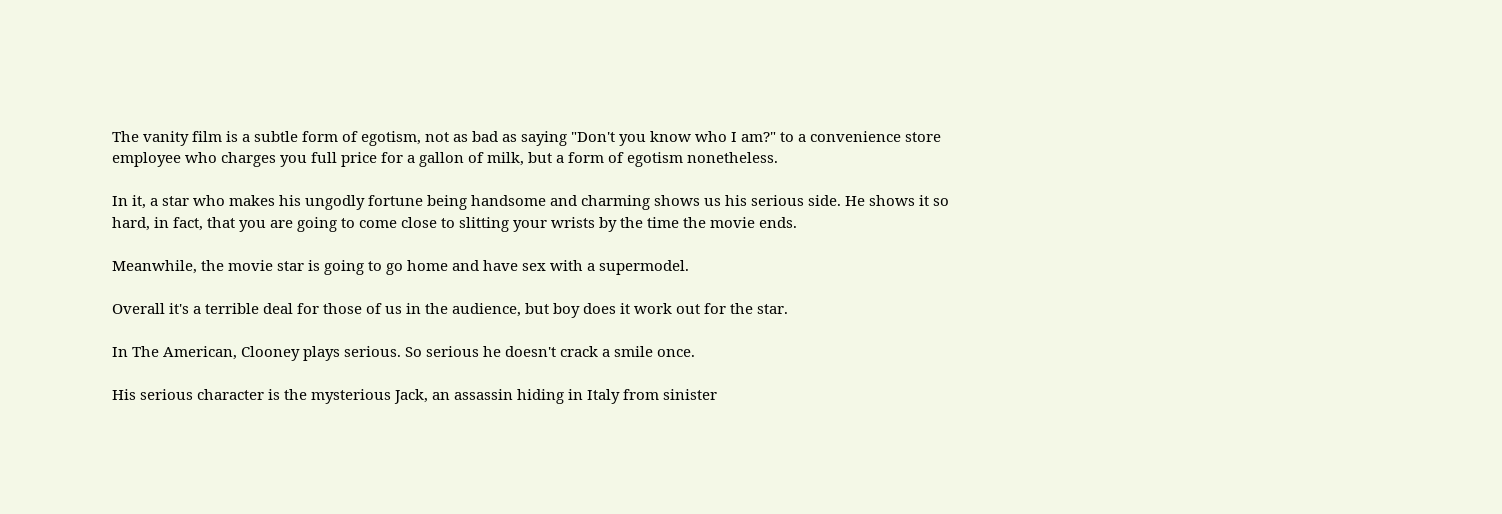The vanity film is a subtle form of egotism, not as bad as saying "Don't you know who I am?" to a convenience store employee who charges you full price for a gallon of milk, but a form of egotism nonetheless.

In it, a star who makes his ungodly fortune being handsome and charming shows us his serious side. He shows it so hard, in fact, that you are going to come close to slitting your wrists by the time the movie ends.

Meanwhile, the movie star is going to go home and have sex with a supermodel.

Overall it's a terrible deal for those of us in the audience, but boy does it work out for the star.

In The American, Clooney plays serious. So serious he doesn't crack a smile once.

His serious character is the mysterious Jack, an assassin hiding in Italy from sinister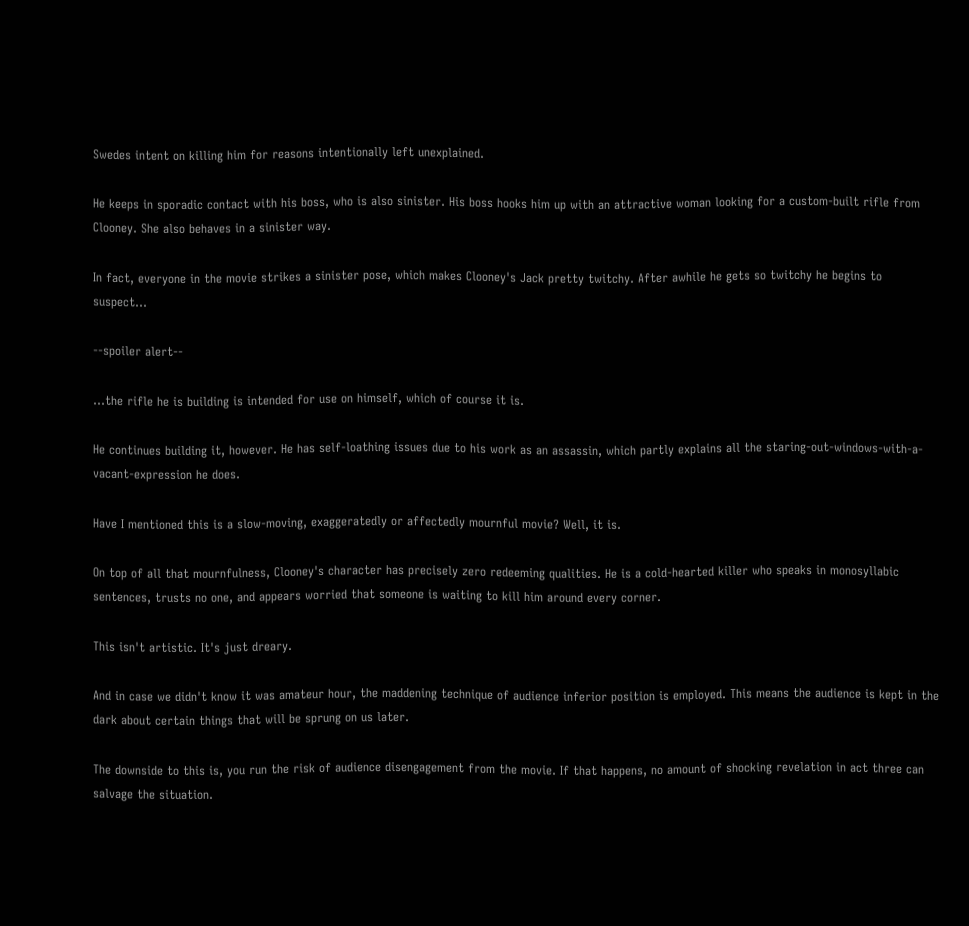Swedes intent on killing him for reasons intentionally left unexplained.

He keeps in sporadic contact with his boss, who is also sinister. His boss hooks him up with an attractive woman looking for a custom-built rifle from Clooney. She also behaves in a sinister way.

In fact, everyone in the movie strikes a sinister pose, which makes Clooney's Jack pretty twitchy. After awhile he gets so twitchy he begins to suspect...

--spoiler alert--

...the rifle he is building is intended for use on himself, which of course it is.

He continues building it, however. He has self-loathing issues due to his work as an assassin, which partly explains all the staring-out-windows-with-a-vacant-expression he does.

Have I mentioned this is a slow-moving, exaggeratedly or affectedly mournful movie? Well, it is.

On top of all that mournfulness, Clooney's character has precisely zero redeeming qualities. He is a cold-hearted killer who speaks in monosyllabic sentences, trusts no one, and appears worried that someone is waiting to kill him around every corner.

This isn't artistic. It's just dreary.

And in case we didn't know it was amateur hour, the maddening technique of audience inferior position is employed. This means the audience is kept in the dark about certain things that will be sprung on us later.

The downside to this is, you run the risk of audience disengagement from the movie. If that happens, no amount of shocking revelation in act three can salvage the situation.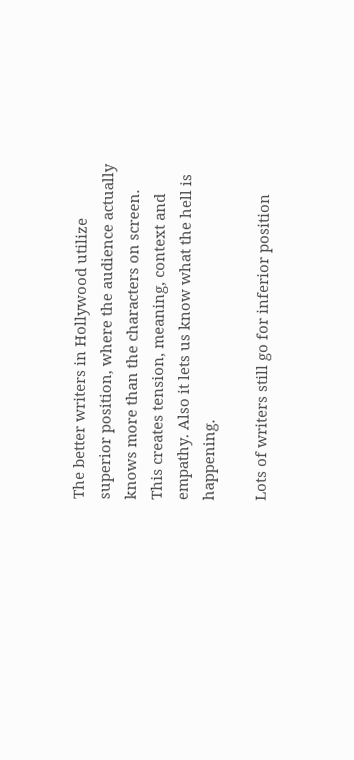The better writers in Hollywood utilize superior position, where the audience actually knows more than the characters on screen. This creates tension, meaning, context and empathy. Also it lets us know what the hell is happening.

Lots of writers still go for inferior position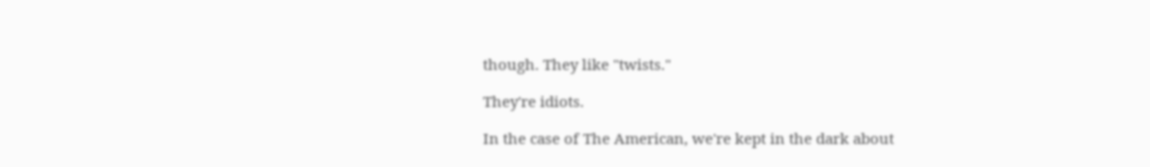though. They like "twists."

They're idiots.

In the case of The American, we're kept in the dark about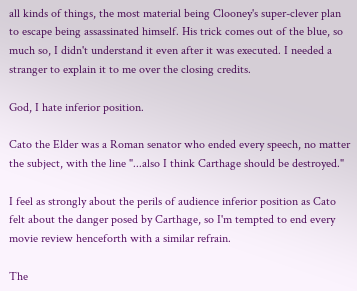all kinds of things, the most material being Clooney's super-clever plan to escape being assassinated himself. His trick comes out of the blue, so much so, I didn't understand it even after it was executed. I needed a stranger to explain it to me over the closing credits.

God, I hate inferior position.

Cato the Elder was a Roman senator who ended every speech, no matter the subject, with the line "...also I think Carthage should be destroyed."

I feel as strongly about the perils of audience inferior position as Cato felt about the danger posed by Carthage, so I'm tempted to end every movie review henceforth with a similar refrain.

The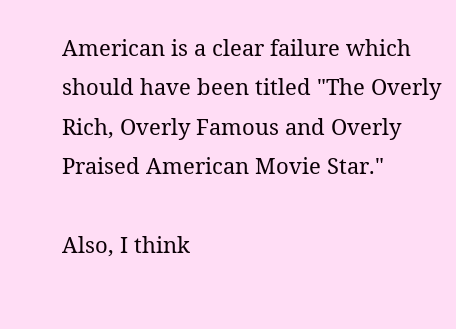American is a clear failure which should have been titled "The Overly Rich, Overly Famous and Overly Praised American Movie Star."

Also, I think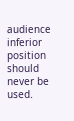audience inferior position should never be used.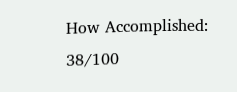How Accomplished: 38/100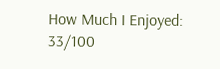How Much I Enjoyed: 33/100